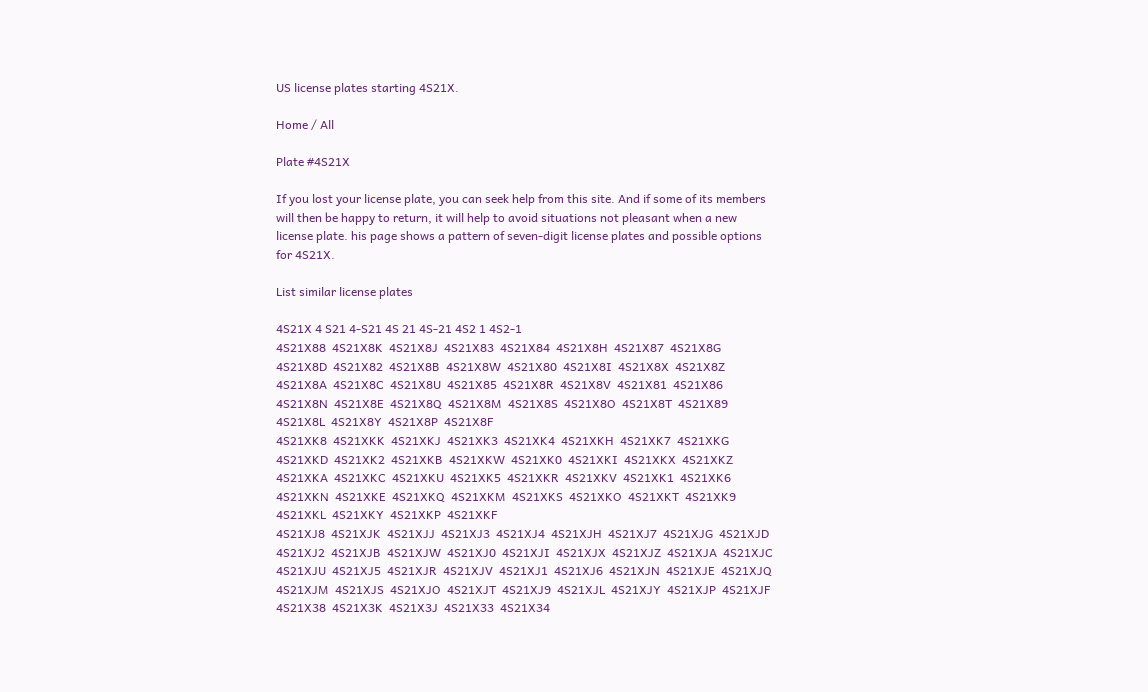US license plates starting 4S21X.

Home / All

Plate #4S21X

If you lost your license plate, you can seek help from this site. And if some of its members will then be happy to return, it will help to avoid situations not pleasant when a new license plate. his page shows a pattern of seven-digit license plates and possible options for 4S21X.

List similar license plates

4S21X 4 S21 4-S21 4S 21 4S-21 4S2 1 4S2-1
4S21X88  4S21X8K  4S21X8J  4S21X83  4S21X84  4S21X8H  4S21X87  4S21X8G  4S21X8D  4S21X82  4S21X8B  4S21X8W  4S21X80  4S21X8I  4S21X8X  4S21X8Z  4S21X8A  4S21X8C  4S21X8U  4S21X85  4S21X8R  4S21X8V  4S21X81  4S21X86  4S21X8N  4S21X8E  4S21X8Q  4S21X8M  4S21X8S  4S21X8O  4S21X8T  4S21X89  4S21X8L  4S21X8Y  4S21X8P  4S21X8F
4S21XK8  4S21XKK  4S21XKJ  4S21XK3  4S21XK4  4S21XKH  4S21XK7  4S21XKG  4S21XKD  4S21XK2  4S21XKB  4S21XKW  4S21XK0  4S21XKI  4S21XKX  4S21XKZ  4S21XKA  4S21XKC  4S21XKU  4S21XK5  4S21XKR  4S21XKV  4S21XK1  4S21XK6  4S21XKN  4S21XKE  4S21XKQ  4S21XKM  4S21XKS  4S21XKO  4S21XKT  4S21XK9  4S21XKL  4S21XKY  4S21XKP  4S21XKF
4S21XJ8  4S21XJK  4S21XJJ  4S21XJ3  4S21XJ4  4S21XJH  4S21XJ7  4S21XJG  4S21XJD  4S21XJ2  4S21XJB  4S21XJW  4S21XJ0  4S21XJI  4S21XJX  4S21XJZ  4S21XJA  4S21XJC  4S21XJU  4S21XJ5  4S21XJR  4S21XJV  4S21XJ1  4S21XJ6  4S21XJN  4S21XJE  4S21XJQ  4S21XJM  4S21XJS  4S21XJO  4S21XJT  4S21XJ9  4S21XJL  4S21XJY  4S21XJP  4S21XJF
4S21X38  4S21X3K  4S21X3J  4S21X33  4S21X34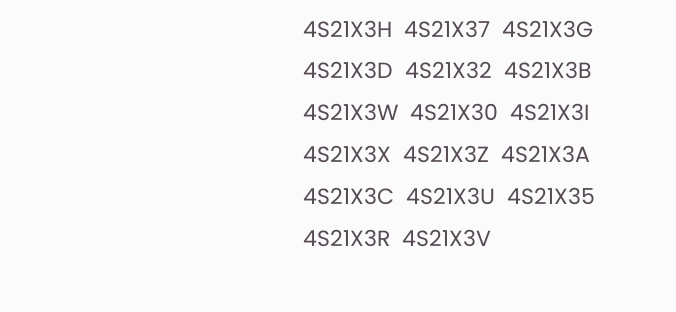4S21X3H  4S21X37  4S21X3G  4S21X3D  4S21X32  4S21X3B  4S21X3W  4S21X30  4S21X3I  4S21X3X  4S21X3Z  4S21X3A  4S21X3C  4S21X3U  4S21X35  4S21X3R  4S21X3V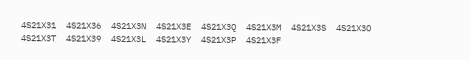4S21X31  4S21X36  4S21X3N  4S21X3E  4S21X3Q  4S21X3M  4S21X3S  4S21X3O  4S21X3T  4S21X39  4S21X3L  4S21X3Y  4S21X3P  4S21X3F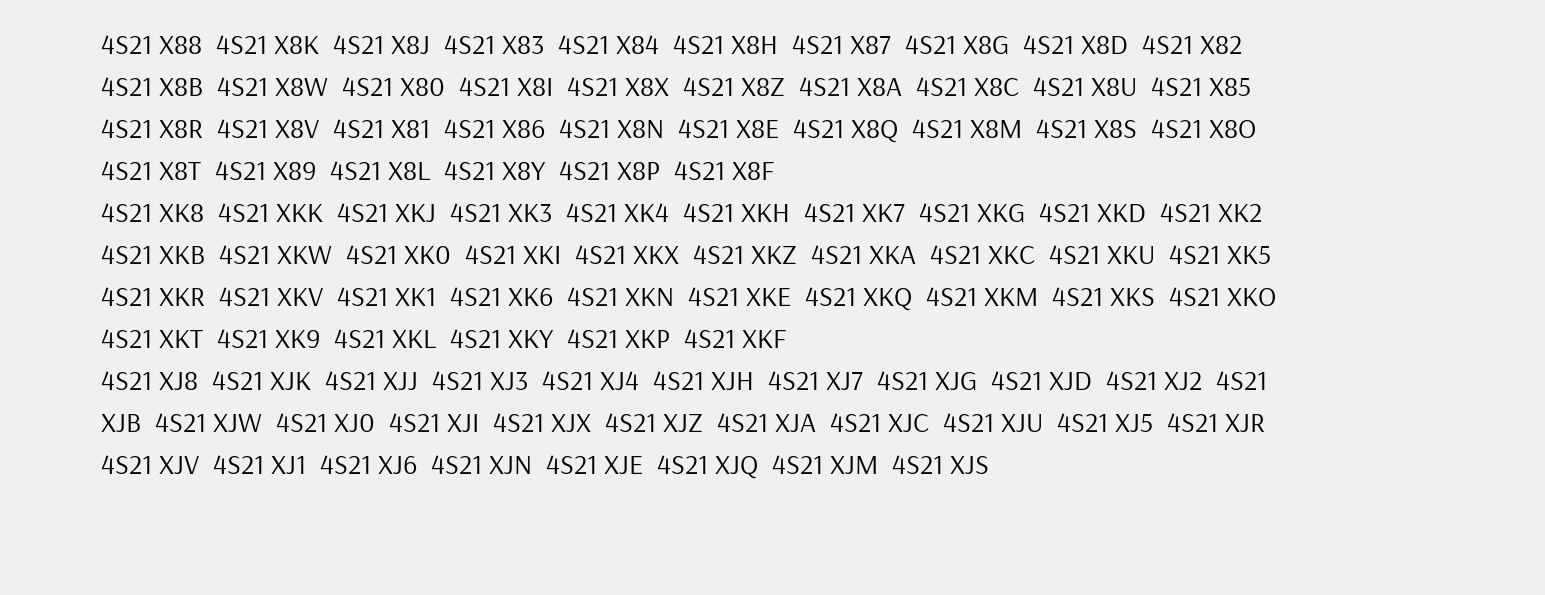4S21 X88  4S21 X8K  4S21 X8J  4S21 X83  4S21 X84  4S21 X8H  4S21 X87  4S21 X8G  4S21 X8D  4S21 X82  4S21 X8B  4S21 X8W  4S21 X80  4S21 X8I  4S21 X8X  4S21 X8Z  4S21 X8A  4S21 X8C  4S21 X8U  4S21 X85  4S21 X8R  4S21 X8V  4S21 X81  4S21 X86  4S21 X8N  4S21 X8E  4S21 X8Q  4S21 X8M  4S21 X8S  4S21 X8O  4S21 X8T  4S21 X89  4S21 X8L  4S21 X8Y  4S21 X8P  4S21 X8F
4S21 XK8  4S21 XKK  4S21 XKJ  4S21 XK3  4S21 XK4  4S21 XKH  4S21 XK7  4S21 XKG  4S21 XKD  4S21 XK2  4S21 XKB  4S21 XKW  4S21 XK0  4S21 XKI  4S21 XKX  4S21 XKZ  4S21 XKA  4S21 XKC  4S21 XKU  4S21 XK5  4S21 XKR  4S21 XKV  4S21 XK1  4S21 XK6  4S21 XKN  4S21 XKE  4S21 XKQ  4S21 XKM  4S21 XKS  4S21 XKO  4S21 XKT  4S21 XK9  4S21 XKL  4S21 XKY  4S21 XKP  4S21 XKF
4S21 XJ8  4S21 XJK  4S21 XJJ  4S21 XJ3  4S21 XJ4  4S21 XJH  4S21 XJ7  4S21 XJG  4S21 XJD  4S21 XJ2  4S21 XJB  4S21 XJW  4S21 XJ0  4S21 XJI  4S21 XJX  4S21 XJZ  4S21 XJA  4S21 XJC  4S21 XJU  4S21 XJ5  4S21 XJR  4S21 XJV  4S21 XJ1  4S21 XJ6  4S21 XJN  4S21 XJE  4S21 XJQ  4S21 XJM  4S21 XJS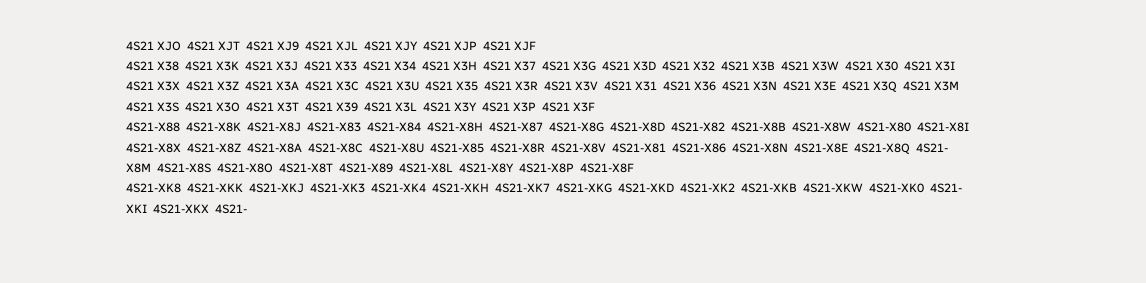4S21 XJO  4S21 XJT  4S21 XJ9  4S21 XJL  4S21 XJY  4S21 XJP  4S21 XJF
4S21 X38  4S21 X3K  4S21 X3J  4S21 X33  4S21 X34  4S21 X3H  4S21 X37  4S21 X3G  4S21 X3D  4S21 X32  4S21 X3B  4S21 X3W  4S21 X30  4S21 X3I  4S21 X3X  4S21 X3Z  4S21 X3A  4S21 X3C  4S21 X3U  4S21 X35  4S21 X3R  4S21 X3V  4S21 X31  4S21 X36  4S21 X3N  4S21 X3E  4S21 X3Q  4S21 X3M  4S21 X3S  4S21 X3O  4S21 X3T  4S21 X39  4S21 X3L  4S21 X3Y  4S21 X3P  4S21 X3F
4S21-X88  4S21-X8K  4S21-X8J  4S21-X83  4S21-X84  4S21-X8H  4S21-X87  4S21-X8G  4S21-X8D  4S21-X82  4S21-X8B  4S21-X8W  4S21-X80  4S21-X8I  4S21-X8X  4S21-X8Z  4S21-X8A  4S21-X8C  4S21-X8U  4S21-X85  4S21-X8R  4S21-X8V  4S21-X81  4S21-X86  4S21-X8N  4S21-X8E  4S21-X8Q  4S21-X8M  4S21-X8S  4S21-X8O  4S21-X8T  4S21-X89  4S21-X8L  4S21-X8Y  4S21-X8P  4S21-X8F
4S21-XK8  4S21-XKK  4S21-XKJ  4S21-XK3  4S21-XK4  4S21-XKH  4S21-XK7  4S21-XKG  4S21-XKD  4S21-XK2  4S21-XKB  4S21-XKW  4S21-XK0  4S21-XKI  4S21-XKX  4S21-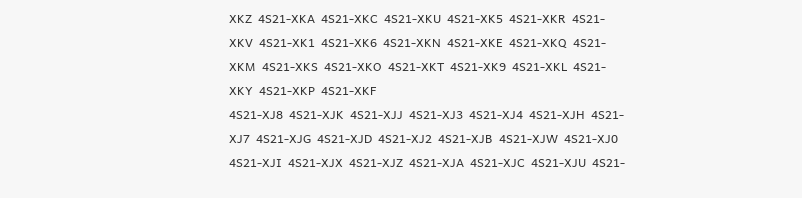XKZ  4S21-XKA  4S21-XKC  4S21-XKU  4S21-XK5  4S21-XKR  4S21-XKV  4S21-XK1  4S21-XK6  4S21-XKN  4S21-XKE  4S21-XKQ  4S21-XKM  4S21-XKS  4S21-XKO  4S21-XKT  4S21-XK9  4S21-XKL  4S21-XKY  4S21-XKP  4S21-XKF
4S21-XJ8  4S21-XJK  4S21-XJJ  4S21-XJ3  4S21-XJ4  4S21-XJH  4S21-XJ7  4S21-XJG  4S21-XJD  4S21-XJ2  4S21-XJB  4S21-XJW  4S21-XJ0  4S21-XJI  4S21-XJX  4S21-XJZ  4S21-XJA  4S21-XJC  4S21-XJU  4S21-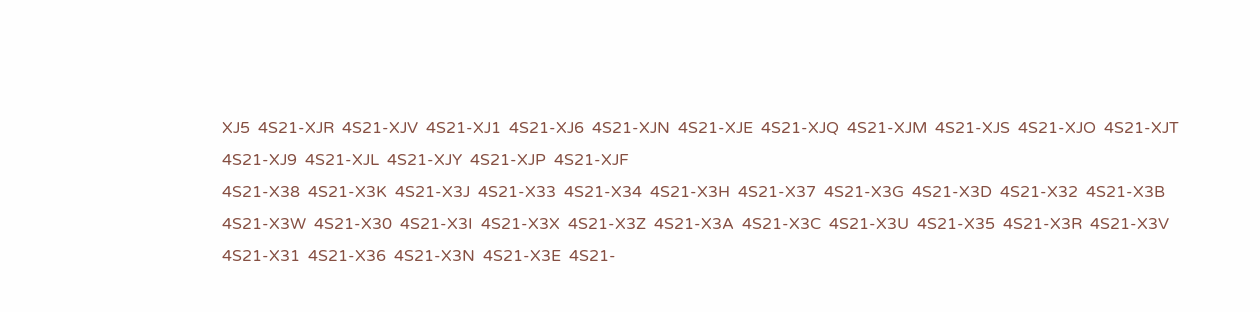XJ5  4S21-XJR  4S21-XJV  4S21-XJ1  4S21-XJ6  4S21-XJN  4S21-XJE  4S21-XJQ  4S21-XJM  4S21-XJS  4S21-XJO  4S21-XJT  4S21-XJ9  4S21-XJL  4S21-XJY  4S21-XJP  4S21-XJF
4S21-X38  4S21-X3K  4S21-X3J  4S21-X33  4S21-X34  4S21-X3H  4S21-X37  4S21-X3G  4S21-X3D  4S21-X32  4S21-X3B  4S21-X3W  4S21-X30  4S21-X3I  4S21-X3X  4S21-X3Z  4S21-X3A  4S21-X3C  4S21-X3U  4S21-X35  4S21-X3R  4S21-X3V  4S21-X31  4S21-X36  4S21-X3N  4S21-X3E  4S21-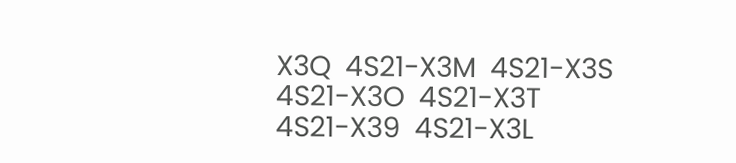X3Q  4S21-X3M  4S21-X3S  4S21-X3O  4S21-X3T  4S21-X39  4S21-X3L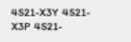4S21-X3Y  4S21-X3P  4S21-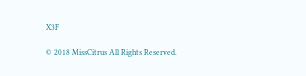X3F

© 2018 MissCitrus All Rights Reserved.